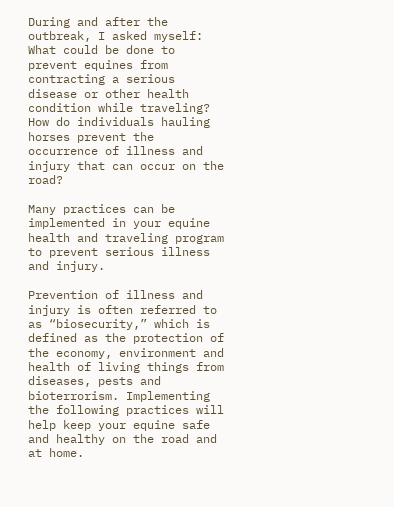During and after the outbreak, I asked myself: What could be done to prevent equines from contracting a serious disease or other health condition while traveling? How do individuals hauling horses prevent the occurrence of illness and injury that can occur on the road?

Many practices can be implemented in your equine health and traveling program to prevent serious illness and injury.

Prevention of illness and injury is often referred to as “biosecurity,” which is defined as the protection of the economy, environment and health of living things from diseases, pests and bioterrorism. Implementing the following practices will help keep your equine safe and healthy on the road and at home.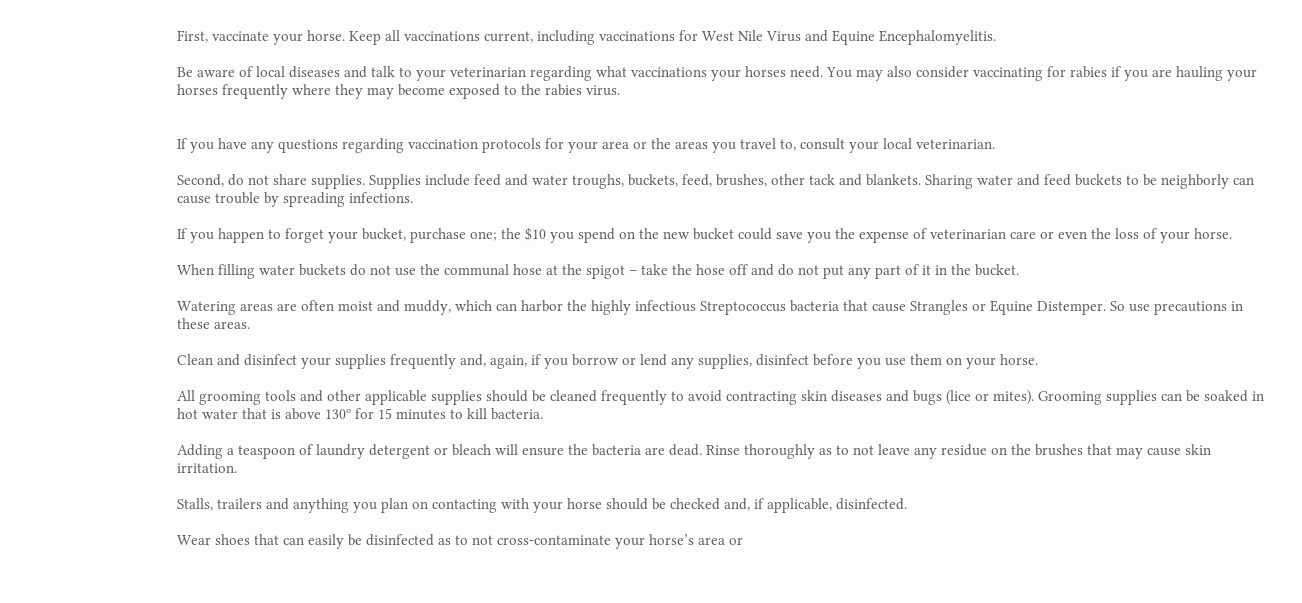First, vaccinate your horse. Keep all vaccinations current, including vaccinations for West Nile Virus and Equine Encephalomyelitis.

Be aware of local diseases and talk to your veterinarian regarding what vaccinations your horses need. You may also consider vaccinating for rabies if you are hauling your horses frequently where they may become exposed to the rabies virus.


If you have any questions regarding vaccination protocols for your area or the areas you travel to, consult your local veterinarian.

Second, do not share supplies. Supplies include feed and water troughs, buckets, feed, brushes, other tack and blankets. Sharing water and feed buckets to be neighborly can cause trouble by spreading infections.

If you happen to forget your bucket, purchase one; the $10 you spend on the new bucket could save you the expense of veterinarian care or even the loss of your horse.

When filling water buckets do not use the communal hose at the spigot – take the hose off and do not put any part of it in the bucket.

Watering areas are often moist and muddy, which can harbor the highly infectious Streptococcus bacteria that cause Strangles or Equine Distemper. So use precautions in these areas.

Clean and disinfect your supplies frequently and, again, if you borrow or lend any supplies, disinfect before you use them on your horse.

All grooming tools and other applicable supplies should be cleaned frequently to avoid contracting skin diseases and bugs (lice or mites). Grooming supplies can be soaked in hot water that is above 130º for 15 minutes to kill bacteria.

Adding a teaspoon of laundry detergent or bleach will ensure the bacteria are dead. Rinse thoroughly as to not leave any residue on the brushes that may cause skin irritation.

Stalls, trailers and anything you plan on contacting with your horse should be checked and, if applicable, disinfected.

Wear shoes that can easily be disinfected as to not cross-contaminate your horse’s area or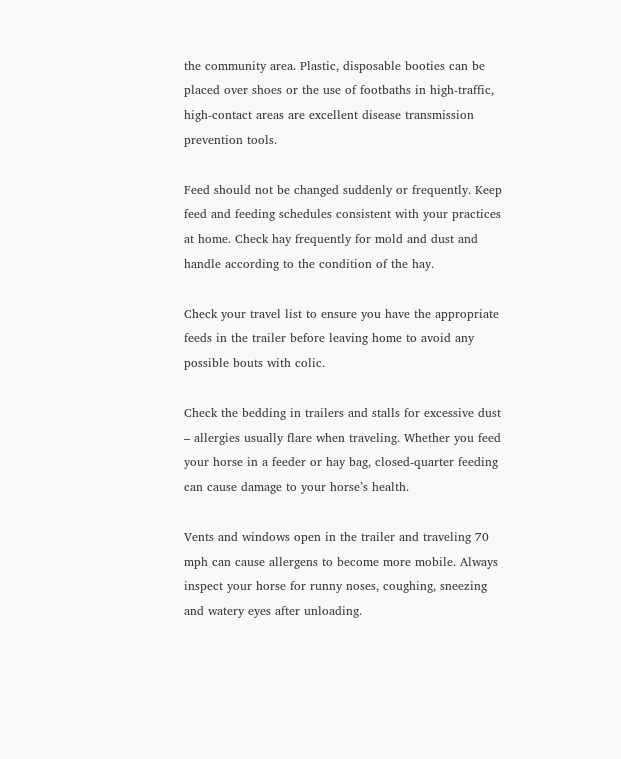the community area. Plastic, disposable booties can be placed over shoes or the use of footbaths in high-traffic, high-contact areas are excellent disease transmission prevention tools.

Feed should not be changed suddenly or frequently. Keep feed and feeding schedules consistent with your practices at home. Check hay frequently for mold and dust and handle according to the condition of the hay.

Check your travel list to ensure you have the appropriate feeds in the trailer before leaving home to avoid any possible bouts with colic.

Check the bedding in trailers and stalls for excessive dust – allergies usually flare when traveling. Whether you feed your horse in a feeder or hay bag, closed-quarter feeding can cause damage to your horse’s health.

Vents and windows open in the trailer and traveling 70 mph can cause allergens to become more mobile. Always inspect your horse for runny noses, coughing, sneezing and watery eyes after unloading.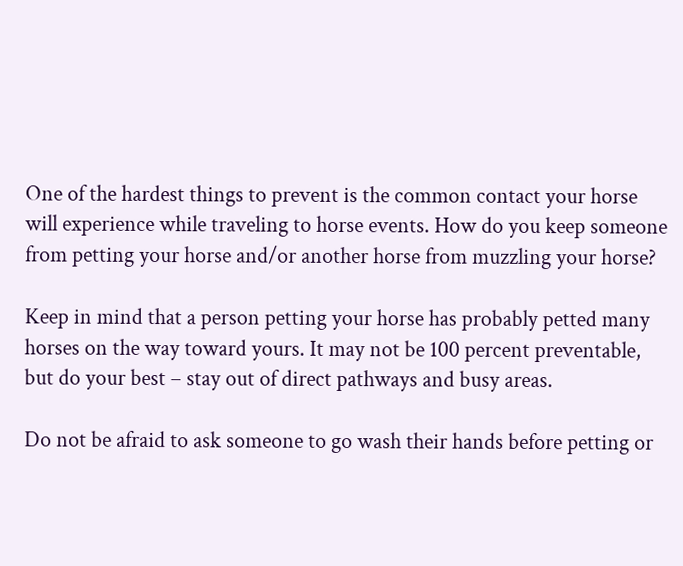One of the hardest things to prevent is the common contact your horse will experience while traveling to horse events. How do you keep someone from petting your horse and/or another horse from muzzling your horse?

Keep in mind that a person petting your horse has probably petted many horses on the way toward yours. It may not be 100 percent preventable, but do your best – stay out of direct pathways and busy areas.

Do not be afraid to ask someone to go wash their hands before petting or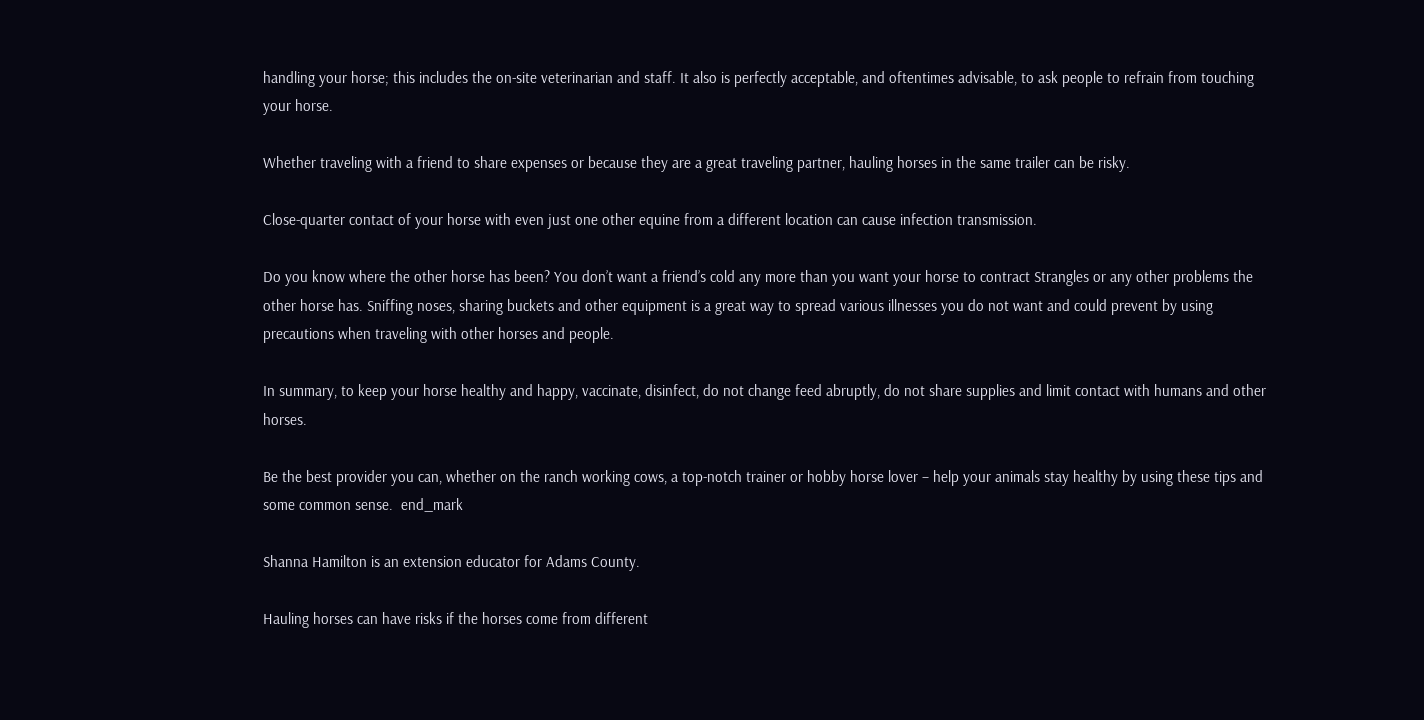handling your horse; this includes the on-site veterinarian and staff. It also is perfectly acceptable, and oftentimes advisable, to ask people to refrain from touching your horse.

Whether traveling with a friend to share expenses or because they are a great traveling partner, hauling horses in the same trailer can be risky.

Close-quarter contact of your horse with even just one other equine from a different location can cause infection transmission.

Do you know where the other horse has been? You don’t want a friend’s cold any more than you want your horse to contract Strangles or any other problems the other horse has. Sniffing noses, sharing buckets and other equipment is a great way to spread various illnesses you do not want and could prevent by using precautions when traveling with other horses and people.

In summary, to keep your horse healthy and happy, vaccinate, disinfect, do not change feed abruptly, do not share supplies and limit contact with humans and other horses.

Be the best provider you can, whether on the ranch working cows, a top-notch trainer or hobby horse lover – help your animals stay healthy by using these tips and some common sense.  end_mark

Shanna Hamilton is an extension educator for Adams County.

Hauling horses can have risks if the horses come from different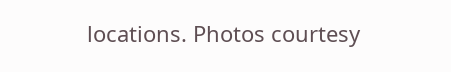locations. Photos courtesy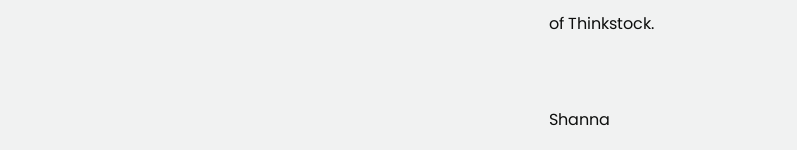of Thinkstock.



Shanna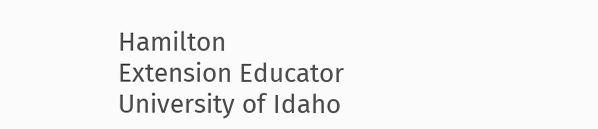Hamilton
Extension Educator
University of Idaho